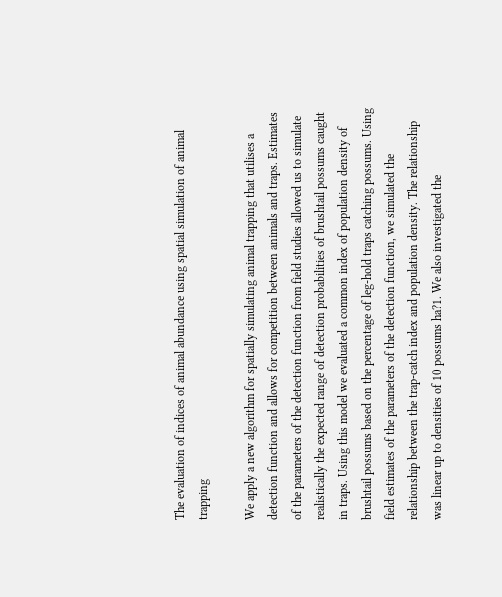The evaluation of indices of animal abundance using spatial simulation of animal trapping

We apply a new algorithm for spatially simulating animal trapping that utilises a detection function and allows for competition between animals and traps. Estimates of the parameters of the detection function from field studies allowed us to simulate realistically the expected range of detection probabilities of brushtail possums caught in traps. Using this model we evaluated a common index of population density of brushtail possums based on the percentage of leg-hold traps catching possums. Using field estimates of the parameters of the detection function, we simulated the relationship between the trap-catch index and population density. The relationship was linear up to densities of 10 possums ha?1. We also investigated the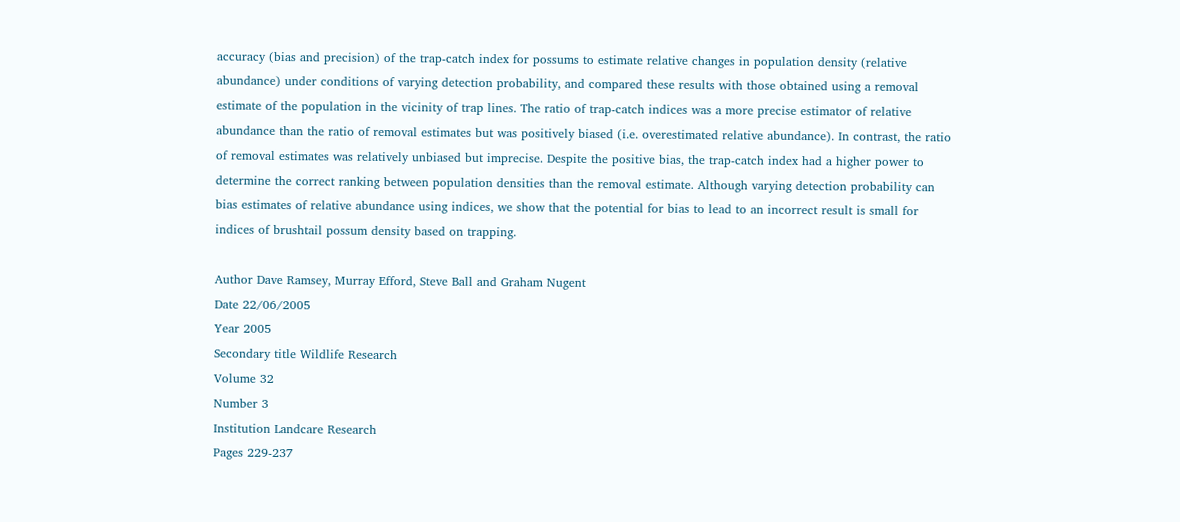accuracy (bias and precision) of the trap-catch index for possums to estimate relative changes in population density (relative abundance) under conditions of varying detection probability, and compared these results with those obtained using a removal estimate of the population in the vicinity of trap lines. The ratio of trap-catch indices was a more precise estimator of relative abundance than the ratio of removal estimates but was positively biased (i.e. overestimated relative abundance). In contrast, the ratio of removal estimates was relatively unbiased but imprecise. Despite the positive bias, the trap-catch index had a higher power to determine the correct ranking between population densities than the removal estimate. Although varying detection probability can bias estimates of relative abundance using indices, we show that the potential for bias to lead to an incorrect result is small for indices of brushtail possum density based on trapping.

Author Dave Ramsey, Murray Efford, Steve Ball and Graham Nugent
Date 22/06/2005
Year 2005
Secondary title Wildlife Research
Volume 32
Number 3
Institution Landcare Research
Pages 229-237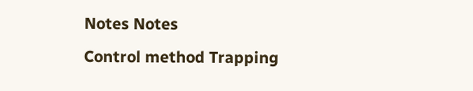Notes Notes
Control method Trapping